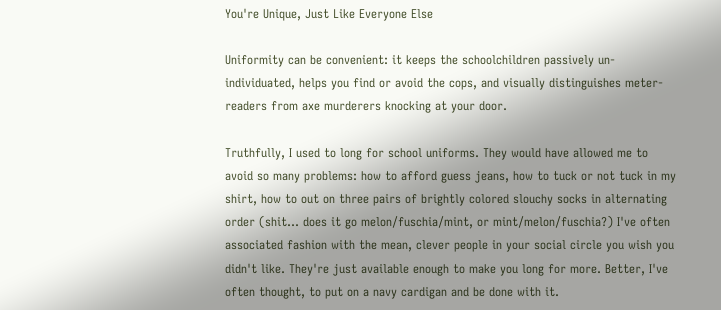You're Unique, Just Like Everyone Else

Uniformity can be convenient: it keeps the schoolchildren passively un-individuated, helps you find or avoid the cops, and visually distinguishes meter-readers from axe murderers knocking at your door.

Truthfully, I used to long for school uniforms. They would have allowed me to avoid so many problems: how to afford guess jeans, how to tuck or not tuck in my shirt, how to out on three pairs of brightly colored slouchy socks in alternating order (shit... does it go melon/fuschia/mint, or mint/melon/fuschia?) I've often associated fashion with the mean, clever people in your social circle you wish you didn't like. They're just available enough to make you long for more. Better, I've often thought, to put on a navy cardigan and be done with it.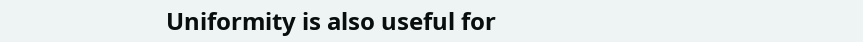Uniformity is also useful for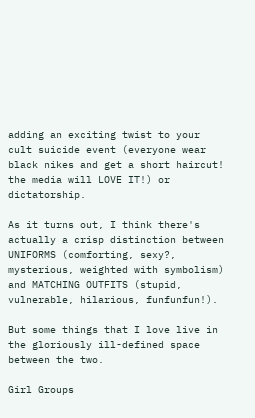adding an exciting twist to your cult suicide event (everyone wear black nikes and get a short haircut! the media will LOVE IT!) or dictatorship.

As it turns out, I think there's actually a crisp distinction between UNIFORMS (comforting, sexy?, mysterious, weighted with symbolism) and MATCHING OUTFITS (stupid, vulnerable, hilarious, funfunfun!).

But some things that I love live in the gloriously ill-defined space between the two.

Girl Groups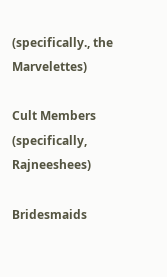(specifically., the Marvelettes)

Cult Members (specifically, Rajneeshees)

Bridesmaids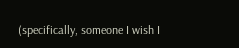(specifically, someone I wish I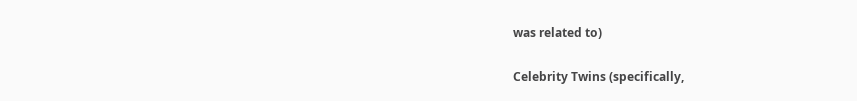was related to)

Celebrity Twins (specifically,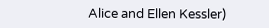Alice and Ellen Kessler)